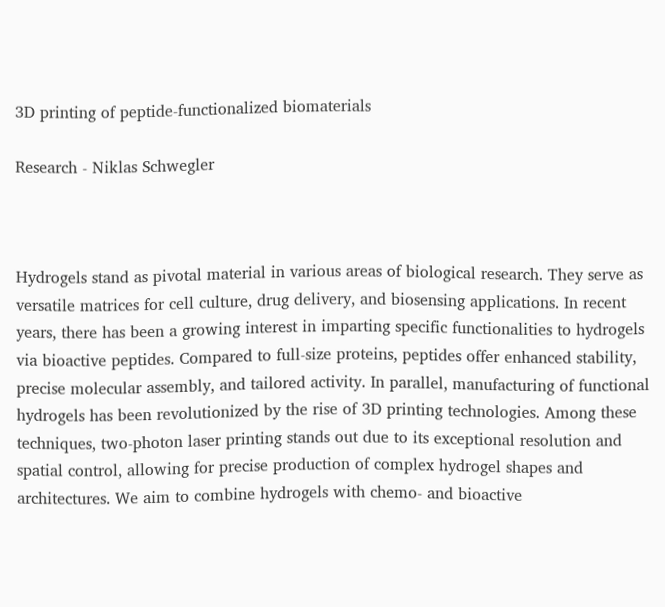3D printing of peptide-functionalized biomaterials

Research - Niklas Schwegler



Hydrogels stand as pivotal material in various areas of biological research. They serve as versatile matrices for cell culture, drug delivery, and biosensing applications. In recent years, there has been a growing interest in imparting specific functionalities to hydrogels via bioactive peptides. Compared to full-size proteins, peptides offer enhanced stability, precise molecular assembly, and tailored activity. In parallel, manufacturing of functional hydrogels has been revolutionized by the rise of 3D printing technologies. Among these techniques, two-photon laser printing stands out due to its exceptional resolution and spatial control, allowing for precise production of complex hydrogel shapes and architectures. We aim to combine hydrogels with chemo- and bioactive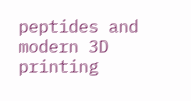peptides and modern 3D printing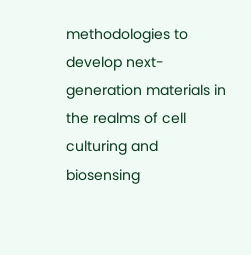methodologies to develop next-generation materials in the realms of cell culturing and biosensing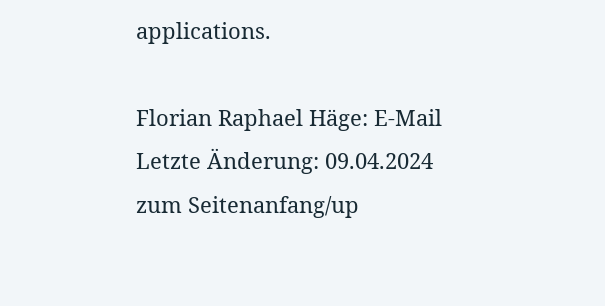applications.

Florian Raphael Häge: E-Mail
Letzte Änderung: 09.04.2024
zum Seitenanfang/up